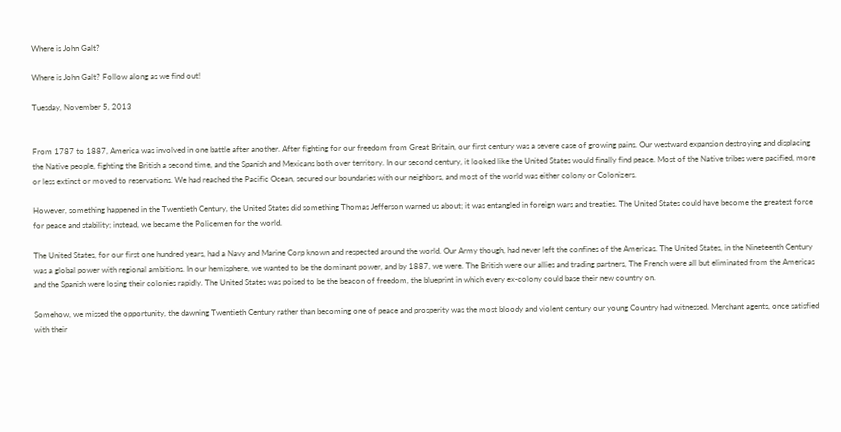Where is John Galt?

Where is John Galt? Follow along as we find out!

Tuesday, November 5, 2013


From 1787 to 1887, America was involved in one battle after another. After fighting for our freedom from Great Britain, our first century was a severe case of growing pains. Our westward expansion destroying and displacing the Native people, fighting the British a second time, and the Spanish and Mexicans both over territory. In our second century, it looked like the United States would finally find peace. Most of the Native tribes were pacified, more or less extinct or moved to reservations. We had reached the Pacific Ocean, secured our boundaries with our neighbors, and most of the world was either colony or Colonizers.

However, something happened in the Twentieth Century, the United States did something Thomas Jefferson warned us about; it was entangled in foreign wars and treaties. The United States could have become the greatest force for peace and stability; instead, we became the Policemen for the world.

The United States, for our first one hundred years, had a Navy and Marine Corp known and respected around the world. Our Army though, had never left the confines of the Americas. The United States, in the Nineteenth Century was a global power with regional ambitions. In our hemisphere, we wanted to be the dominant power, and by 1887, we were. The British were our allies and trading partners, The French were all but eliminated from the Americas and the Spanish were losing their colonies rapidly. The United States was poised to be the beacon of freedom, the blueprint in which every ex-colony could base their new country on.

Somehow, we missed the opportunity, the dawning Twentieth Century rather than becoming one of peace and prosperity was the most bloody and violent century our young Country had witnessed. Merchant agents, once satisfied with their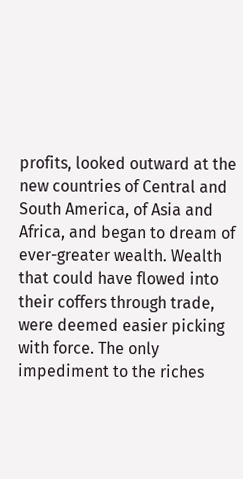profits, looked outward at the new countries of Central and South America, of Asia and Africa, and began to dream of ever-greater wealth. Wealth that could have flowed into their coffers through trade, were deemed easier picking with force. The only impediment to the riches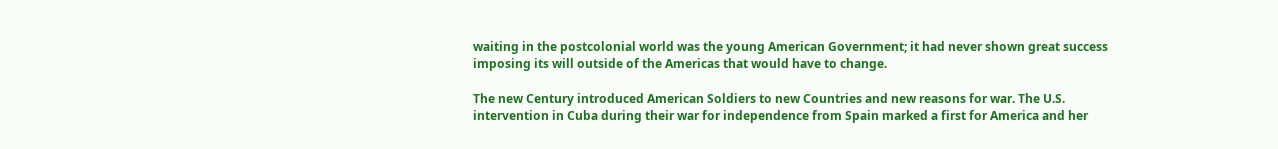waiting in the postcolonial world was the young American Government; it had never shown great success imposing its will outside of the Americas that would have to change.

The new Century introduced American Soldiers to new Countries and new reasons for war. The U.S. intervention in Cuba during their war for independence from Spain marked a first for America and her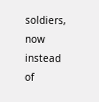soldiers, now instead of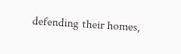defending their homes,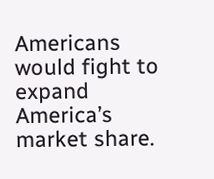Americans would fight to expand America’s market share.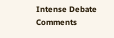Intense Debate Comments